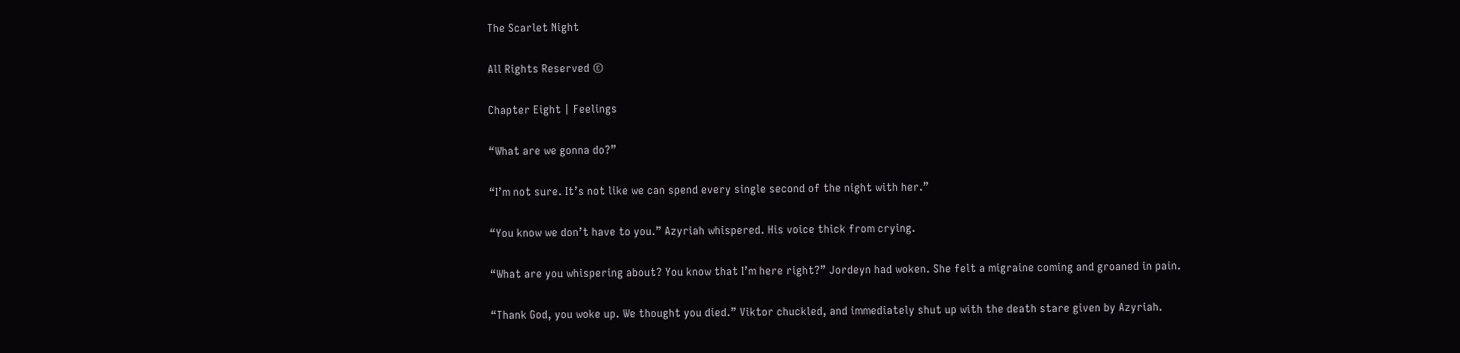The Scarlet Night

All Rights Reserved ©

Chapter Eight | Feelings

“What are we gonna do?”

“I’m not sure. It’s not like we can spend every single second of the night with her.”

“You know we don’t have to you.” Azyriah whispered. His voice thick from crying.

“What are you whispering about? You know that I’m here right?” Jordeyn had woken. She felt a migraine coming and groaned in pain.

“Thank God, you woke up. We thought you died.” Viktor chuckled, and immediately shut up with the death stare given by Azyriah.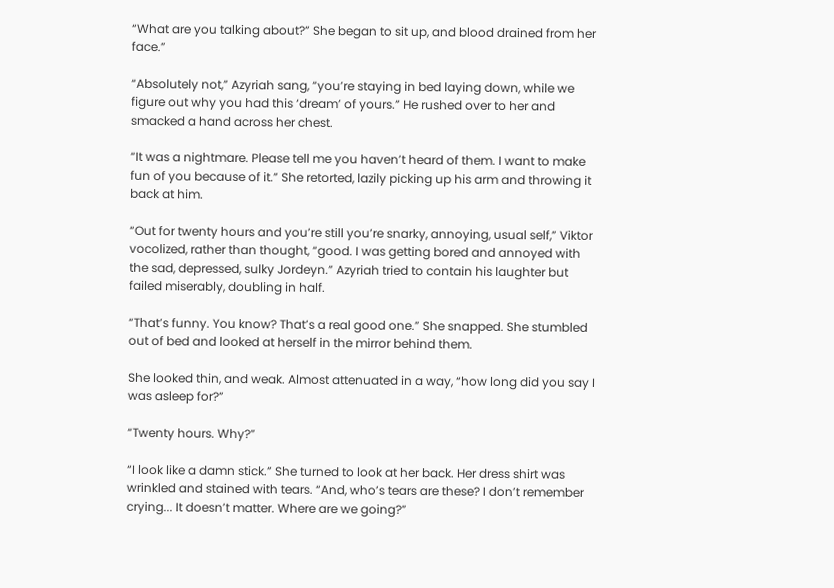“What are you talking about?” She began to sit up, and blood drained from her face.”

“Absolutely not,” Azyriah sang, “you’re staying in bed laying down, while we figure out why you had this ‘dream’ of yours.” He rushed over to her and smacked a hand across her chest.

“It was a nightmare. Please tell me you haven’t heard of them. I want to make fun of you because of it.” She retorted, lazily picking up his arm and throwing it back at him.

“Out for twenty hours and you’re still you’re snarky, annoying, usual self,” Viktor vocolized, rather than thought, “good. I was getting bored and annoyed with the sad, depressed, sulky Jordeyn.” Azyriah tried to contain his laughter but failed miserably, doubling in half.

“That’s funny. You know? That’s a real good one.” She snapped. She stumbled out of bed and looked at herself in the mirror behind them.

She looked thin, and weak. Almost attenuated in a way, “how long did you say I was asleep for?”

“Twenty hours. Why?”

“I look like a damn stick.” She turned to look at her back. Her dress shirt was wrinkled and stained with tears. “And, who’s tears are these? I don’t remember crying... It doesn’t matter. Where are we going?”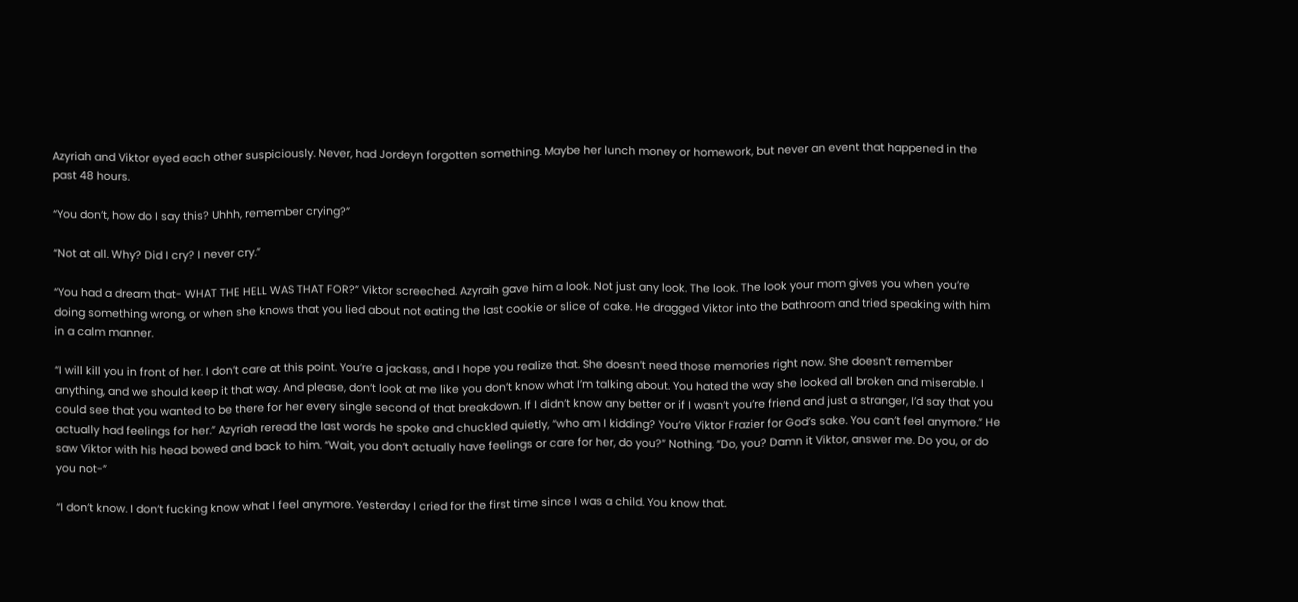Azyriah and Viktor eyed each other suspiciously. Never, had Jordeyn forgotten something. Maybe her lunch money or homework, but never an event that happened in the past 48 hours.

“You don’t, how do I say this? Uhhh, remember crying?”

“Not at all. Why? Did I cry? I never cry.”

“You had a dream that- WHAT THE HELL WAS THAT FOR?” Viktor screeched. Azyraih gave him a look. Not just any look. The look. The look your mom gives you when you’re doing something wrong, or when she knows that you lied about not eating the last cookie or slice of cake. He dragged Viktor into the bathroom and tried speaking with him in a calm manner.

“I will kill you in front of her. I don’t care at this point. You’re a jackass, and I hope you realize that. She doesn’t need those memories right now. She doesn’t remember anything, and we should keep it that way. And please, don’t look at me like you don’t know what I’m talking about. You hated the way she looked all broken and miserable. I could see that you wanted to be there for her every single second of that breakdown. If I didn’t know any better or if I wasn’t you’re friend and just a stranger, I’d say that you actually had feelings for her.” Azyriah reread the last words he spoke and chuckled quietly, “who am I kidding? You’re Viktor Frazier for God’s sake. You can’t feel anymore.” He saw Viktor with his head bowed and back to him. “Wait, you don’t actually have feelings or care for her, do you?” Nothing. ”Do, you? Damn it Viktor, answer me. Do you, or do you not-”

“I don’t know. I don’t fucking know what I feel anymore. Yesterday I cried for the first time since I was a child. You know that.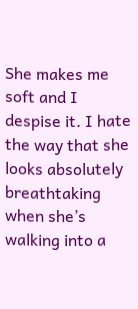She makes me soft and I despise it. I hate the way that she looks absolutely breathtaking when she’s walking into a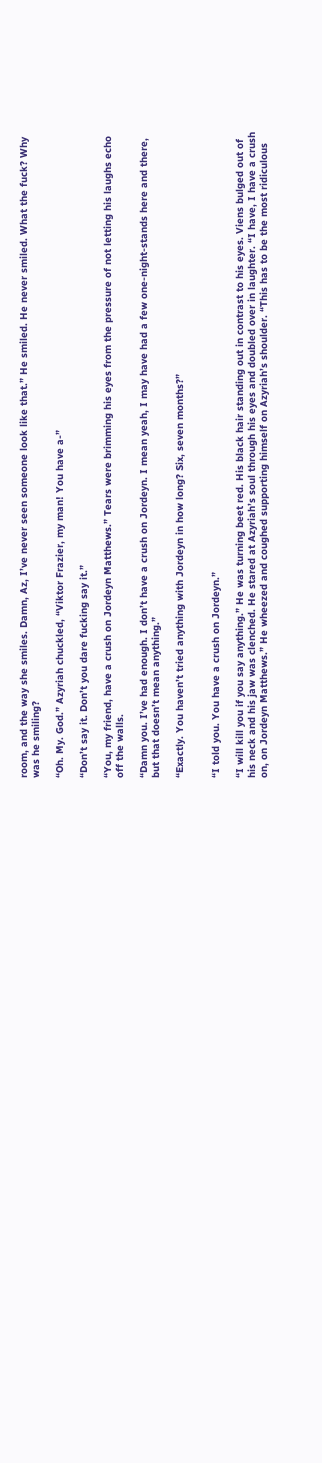room, and the way she smiles. Damn, Az, I’ve never seen someone look like that.” He smiled. He never smiled. What the fuck? Why was he smiling?

“Oh. My. God.” Azyriah chuckled, “Viktor Frazier, my man! You have a-”

“Don’t say it. Don’t you dare fucking say it.”

“You, my friend, have a crush on Jordeyn Matthews.” Tears were brimming his eyes from the pressure of not letting his laughs echo off the walls.

“Damn you. I’ve had enough. I don’t have a crush on Jordeyn. I mean yeah, I may have had a few one-night-stands here and there, but that doesn’t mean anything.”

“Exactly. You haven’t tried anything with Jordeyn in how long? Six, seven months?”


“I told you. You have a crush on Jordeyn.”

“I will kill you if you say anything.” He was turning beet red. His black hair standing out in contrast to his eyes. Viens bulged out of his neck and his jaw was clenched. He stared at Azyriah’s soul through his eyes and doubled over in laughter. “I have, I have a crush on, on Jordeyn Matthews.” He wheezed and coughed supporting himself on Azyriah’s shoulder. “This has to be the most ridiculous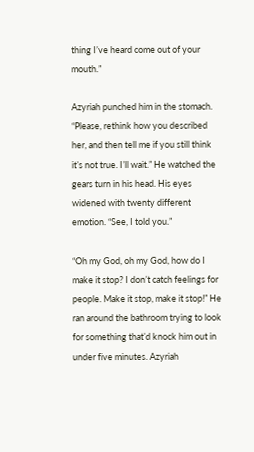thing I’ve heard come out of your mouth.”

Azyriah punched him in the stomach. “Please, rethink how you described her, and then tell me if you still think it’s not true. I’ll wait.” He watched the gears turn in his head. His eyes widened with twenty different emotion. “See, I told you.”

“Oh my God, oh my God, how do I make it stop? I don’t catch feelings for people. Make it stop, make it stop!” He ran around the bathroom trying to look for something that’d knock him out in under five minutes. Azyriah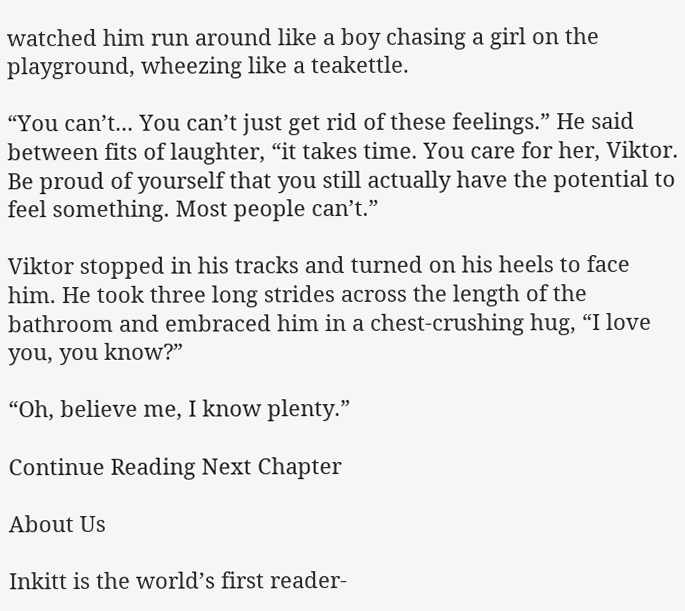watched him run around like a boy chasing a girl on the playground, wheezing like a teakettle.

“You can’t... You can’t just get rid of these feelings.” He said between fits of laughter, “it takes time. You care for her, Viktor. Be proud of yourself that you still actually have the potential to feel something. Most people can’t.”

Viktor stopped in his tracks and turned on his heels to face him. He took three long strides across the length of the bathroom and embraced him in a chest-crushing hug, “I love you, you know?”

“Oh, believe me, I know plenty.”

Continue Reading Next Chapter

About Us

Inkitt is the world’s first reader-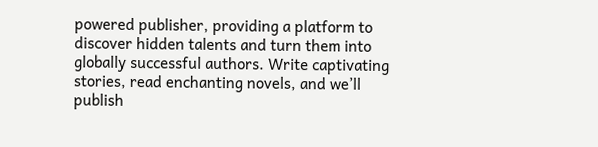powered publisher, providing a platform to discover hidden talents and turn them into globally successful authors. Write captivating stories, read enchanting novels, and we’ll publish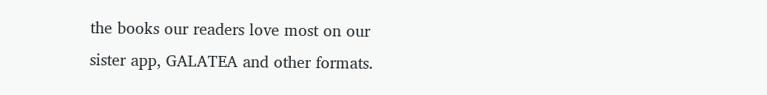the books our readers love most on our sister app, GALATEA and other formats.